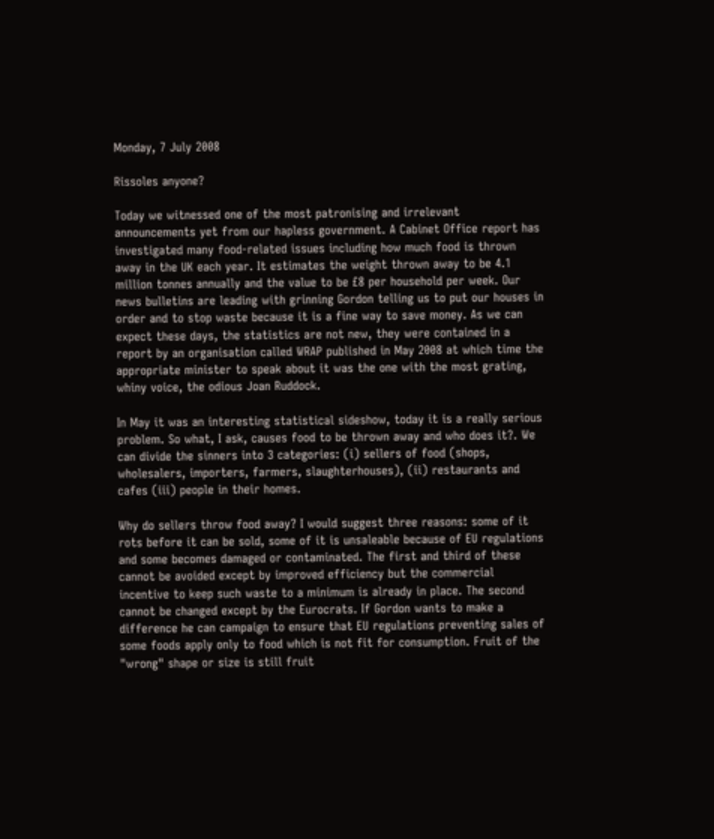Monday, 7 July 2008

Rissoles anyone?

Today we witnessed one of the most patronising and irrelevant announcements yet from our hapless government. A Cabinet Office report has investigated many food-related issues including how much food is thrown away in the UK each year. It estimates the weight thrown away to be 4.1 million tonnes annually and the value to be £8 per household per week. Our news bulletins are leading with grinning Gordon telling us to put our houses in order and to stop waste because it is a fine way to save money. As we can expect these days, the statistics are not new, they were contained in a report by an organisation called WRAP published in May 2008 at which time the appropriate minister to speak about it was the one with the most grating, whiny voice, the odious Joan Ruddock.

In May it was an interesting statistical sideshow, today it is a really serious problem. So what, I ask, causes food to be thrown away and who does it?. We can divide the sinners into 3 categories: (i) sellers of food (shops, wholesalers, importers, farmers, slaughterhouses), (ii) restaurants and cafes (iii) people in their homes.

Why do sellers throw food away? I would suggest three reasons: some of it rots before it can be sold, some of it is unsaleable because of EU regulations and some becomes damaged or contaminated. The first and third of these cannot be avoided except by improved efficiency but the commercial incentive to keep such waste to a minimum is already in place. The second cannot be changed except by the Eurocrats. If Gordon wants to make a difference he can campaign to ensure that EU regulations preventing sales of some foods apply only to food which is not fit for consumption. Fruit of the "wrong" shape or size is still fruit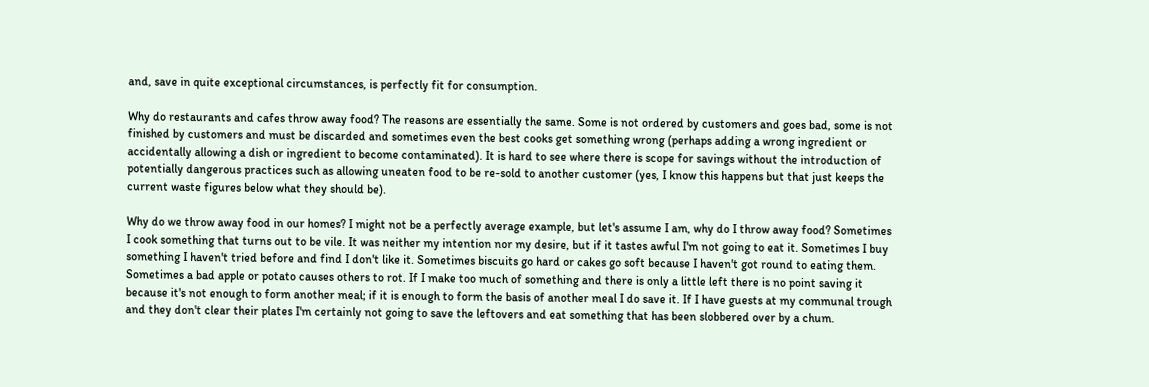and, save in quite exceptional circumstances, is perfectly fit for consumption.

Why do restaurants and cafes throw away food? The reasons are essentially the same. Some is not ordered by customers and goes bad, some is not finished by customers and must be discarded and sometimes even the best cooks get something wrong (perhaps adding a wrong ingredient or accidentally allowing a dish or ingredient to become contaminated). It is hard to see where there is scope for savings without the introduction of potentially dangerous practices such as allowing uneaten food to be re-sold to another customer (yes, I know this happens but that just keeps the current waste figures below what they should be).

Why do we throw away food in our homes? I might not be a perfectly average example, but let's assume I am, why do I throw away food? Sometimes I cook something that turns out to be vile. It was neither my intention nor my desire, but if it tastes awful I'm not going to eat it. Sometimes I buy something I haven't tried before and find I don't like it. Sometimes biscuits go hard or cakes go soft because I haven't got round to eating them. Sometimes a bad apple or potato causes others to rot. If I make too much of something and there is only a little left there is no point saving it because it's not enough to form another meal; if it is enough to form the basis of another meal I do save it. If I have guests at my communal trough and they don't clear their plates I'm certainly not going to save the leftovers and eat something that has been slobbered over by a chum.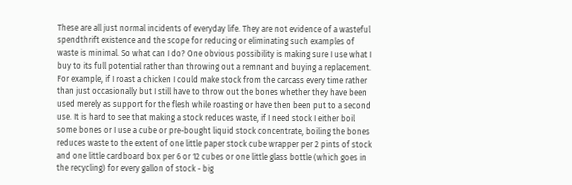These are all just normal incidents of everyday life. They are not evidence of a wasteful spendthrift existence and the scope for reducing or eliminating such examples of waste is minimal. So what can I do? One obvious possibility is making sure I use what I buy to its full potential rather than throwing out a remnant and buying a replacement. For example, if I roast a chicken I could make stock from the carcass every time rather than just occasionally but I still have to throw out the bones whether they have been used merely as support for the flesh while roasting or have then been put to a second use. It is hard to see that making a stock reduces waste, if I need stock I either boil some bones or I use a cube or pre-bought liquid stock concentrate, boiling the bones reduces waste to the extent of one little paper stock cube wrapper per 2 pints of stock and one little cardboard box per 6 or 12 cubes or one little glass bottle (which goes in the recycling) for every gallon of stock - big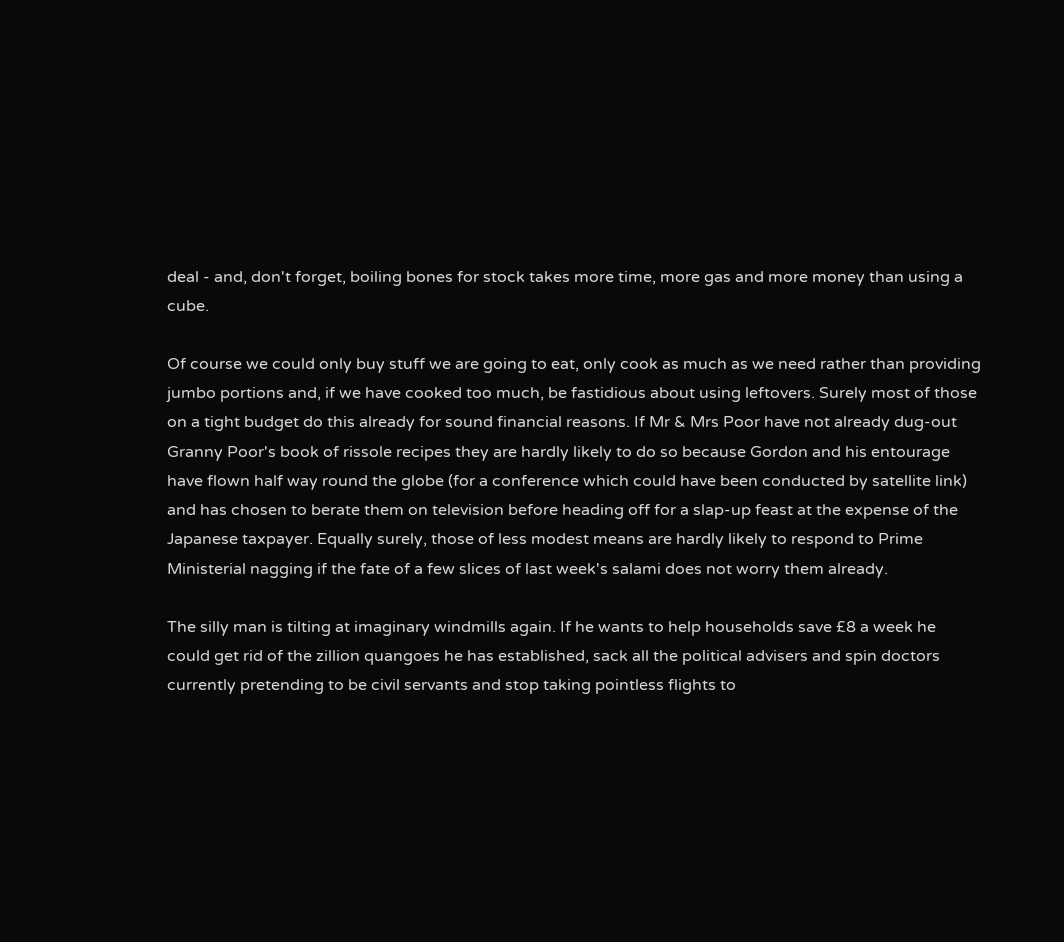deal - and, don't forget, boiling bones for stock takes more time, more gas and more money than using a cube.

Of course we could only buy stuff we are going to eat, only cook as much as we need rather than providing jumbo portions and, if we have cooked too much, be fastidious about using leftovers. Surely most of those on a tight budget do this already for sound financial reasons. If Mr & Mrs Poor have not already dug-out Granny Poor's book of rissole recipes they are hardly likely to do so because Gordon and his entourage have flown half way round the globe (for a conference which could have been conducted by satellite link) and has chosen to berate them on television before heading off for a slap-up feast at the expense of the Japanese taxpayer. Equally surely, those of less modest means are hardly likely to respond to Prime Ministerial nagging if the fate of a few slices of last week's salami does not worry them already.

The silly man is tilting at imaginary windmills again. If he wants to help households save £8 a week he could get rid of the zillion quangoes he has established, sack all the political advisers and spin doctors currently pretending to be civil servants and stop taking pointless flights to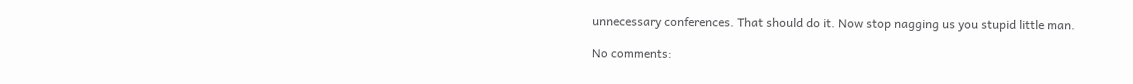unnecessary conferences. That should do it. Now stop nagging us you stupid little man.

No comments: